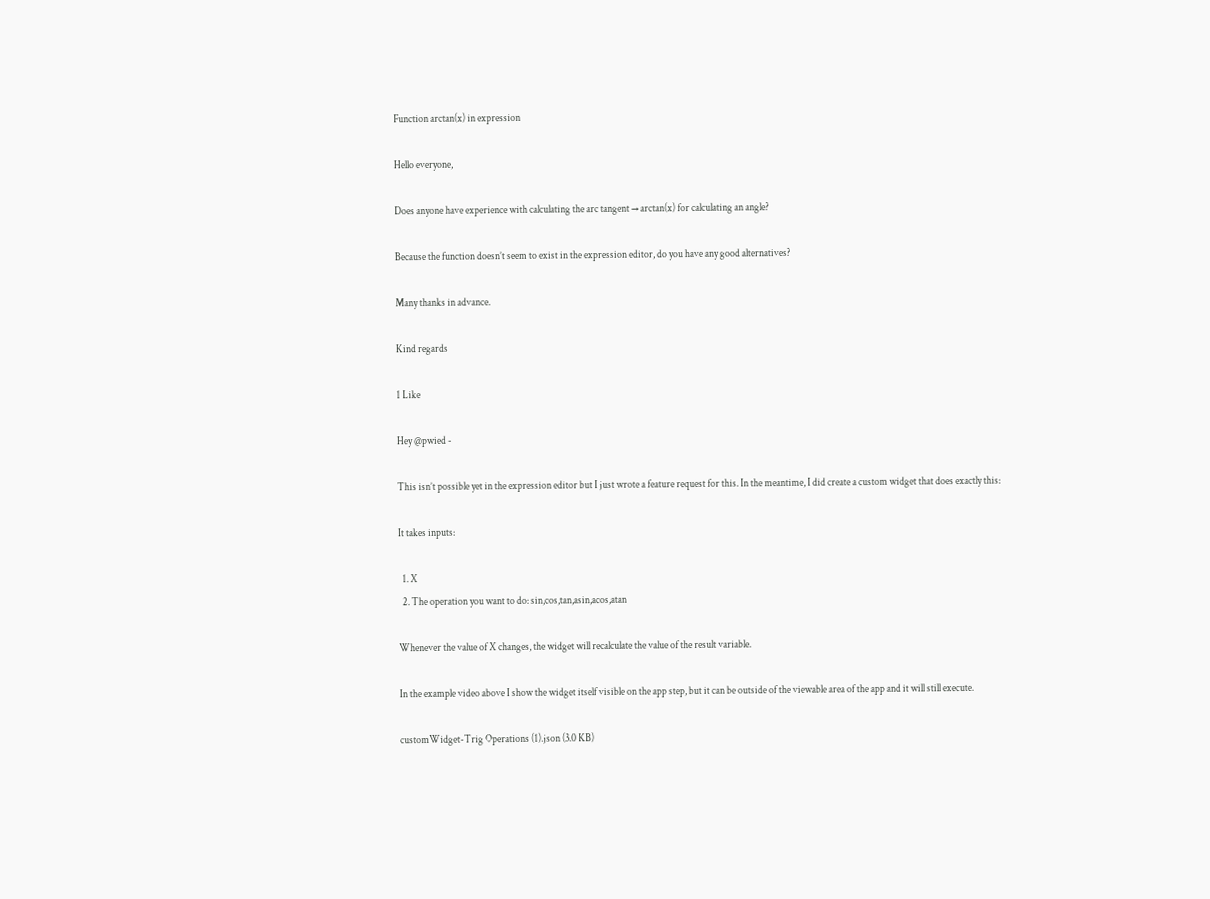Function arctan(x) in expression

Hello everyone,

Does anyone have experience with calculating the arc tangent → arctan(x) for calculating an angle?

Because the function doesn’t seem to exist in the expression editor, do you have any good alternatives?

Many thanks in advance.

Kind regards

1 Like

Hey @pwied -

This isn’t possible yet in the expression editor but I just wrote a feature request for this. In the meantime, I did create a custom widget that does exactly this:

It takes inputs:

  1. X
  2. The operation you want to do: sin,cos,tan,asin,acos,atan

Whenever the value of X changes, the widget will recalculate the value of the result variable.

In the example video above I show the widget itself visible on the app step, but it can be outside of the viewable area of the app and it will still execute.

customWidget-Trig Operations (1).json (3.0 KB)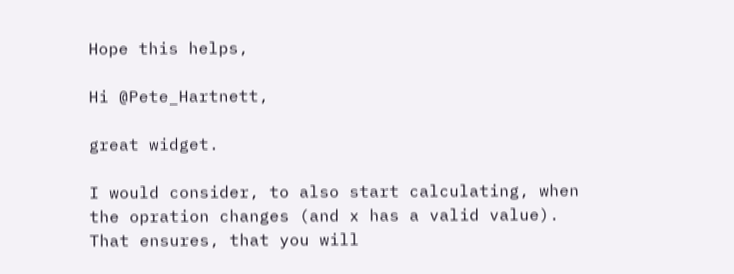Hope this helps,

Hi @Pete_Hartnett,

great widget.

I would consider, to also start calculating, when the opration changes (and x has a valid value).
That ensures, that you will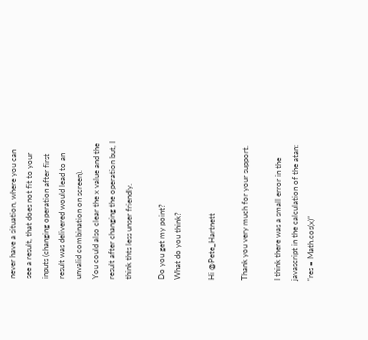never have a situation, where you can see a result, that does not fit to your inputs (changing operation after first result was delivered would lead to an unvalid combination on screen).
You could also clear the x value and the result after changing the operation but, I think thts less unser friendly.

Do you get my point?
What do you think?

Hi @Pete_Hartnett

Thank you very much for your support.

I think there was a small error in the javascript in the calculation of the atan: “res = Math.cos(x)”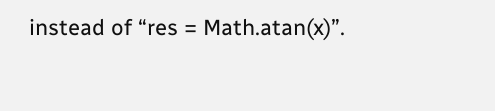instead of “res = Math.atan(x)”.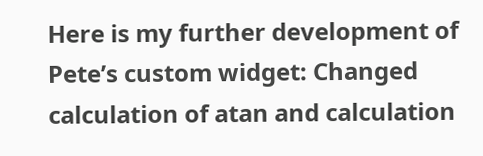Here is my further development of Pete’s custom widget: Changed calculation of atan and calculation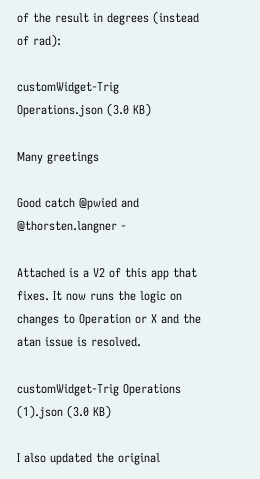of the result in degrees (instead of rad):

customWidget-Trig Operations.json (3.0 KB)

Many greetings

Good catch @pwied and @thorsten.langner -

Attached is a V2 of this app that fixes. It now runs the logic on changes to Operation or X and the atan issue is resolved.

customWidget-Trig Operations (1).json (3.0 KB)

I also updated the original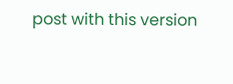post with this version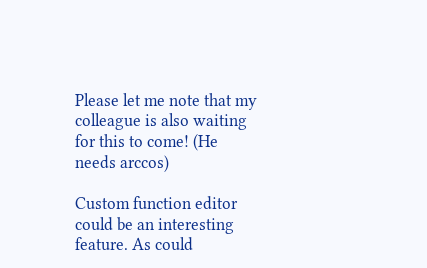Please let me note that my colleague is also waiting for this to come! (He needs arccos)

Custom function editor could be an interesting feature. As could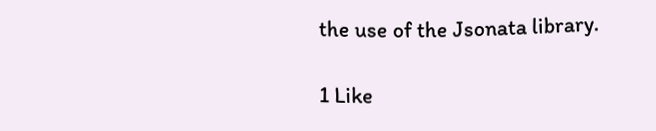the use of the Jsonata library.

1 Like